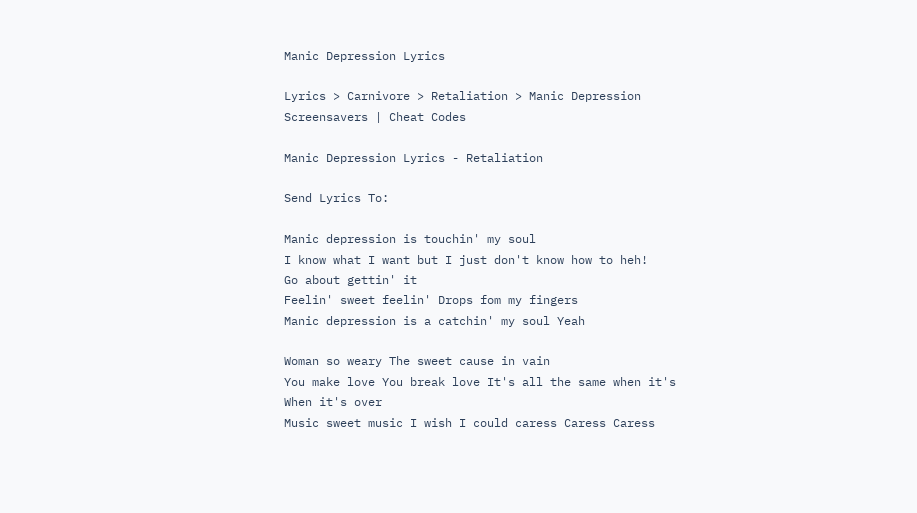Manic Depression Lyrics

Lyrics > Carnivore > Retaliation > Manic Depression
Screensavers | Cheat Codes

Manic Depression Lyrics - Retaliation

Send Lyrics To:

Manic depression is touchin' my soul
I know what I want but I just don't know how to heh!
Go about gettin' it
Feelin' sweet feelin' Drops fom my fingers
Manic depression is a catchin' my soul Yeah

Woman so weary The sweet cause in vain
You make love You break love It's all the same when it's
When it's over
Music sweet music I wish I could caress Caress Caress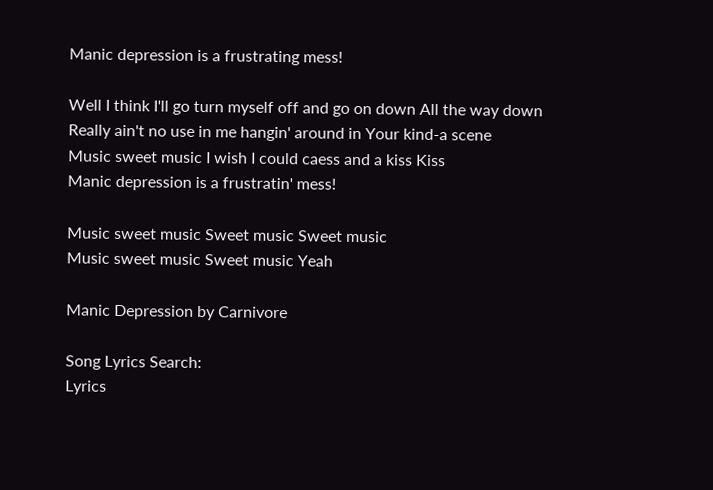Manic depression is a frustrating mess!

Well I think I'll go turn myself off and go on down All the way down
Really ain't no use in me hangin' around in Your kind-a scene
Music sweet music I wish I could caess and a kiss Kiss
Manic depression is a frustratin' mess!

Music sweet music Sweet music Sweet music
Music sweet music Sweet music Yeah

Manic Depression by Carnivore

Song Lyrics Search:
Lyrics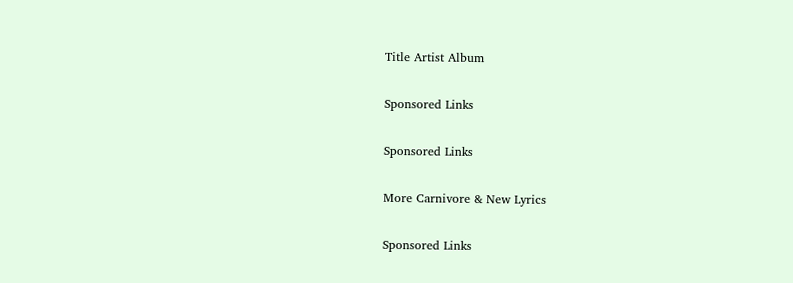Title Artist Album

Sponsored Links

Sponsored Links

More Carnivore & New Lyrics

Sponsored Links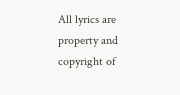All lyrics are property and copyright of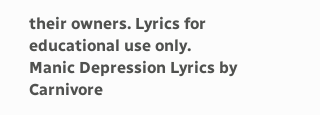their owners. Lyrics for educational use only.
Manic Depression Lyrics by Carnivore